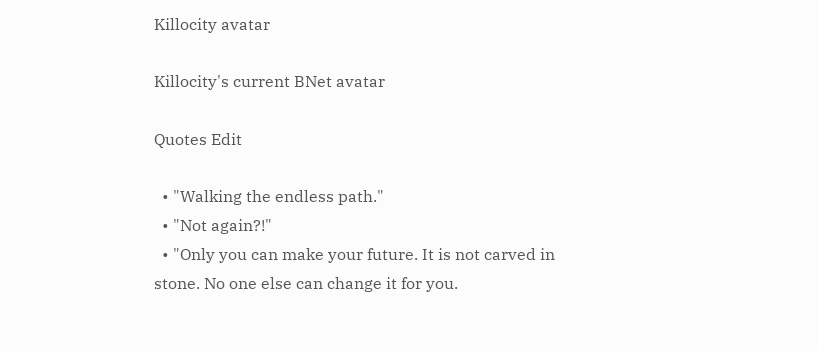Killocity avatar

Killocity's current BNet avatar

Quotes Edit

  • "Walking the endless path."
  • "Not again?!"
  • "Only you can make your future. It is not carved in stone. No one else can change it for you.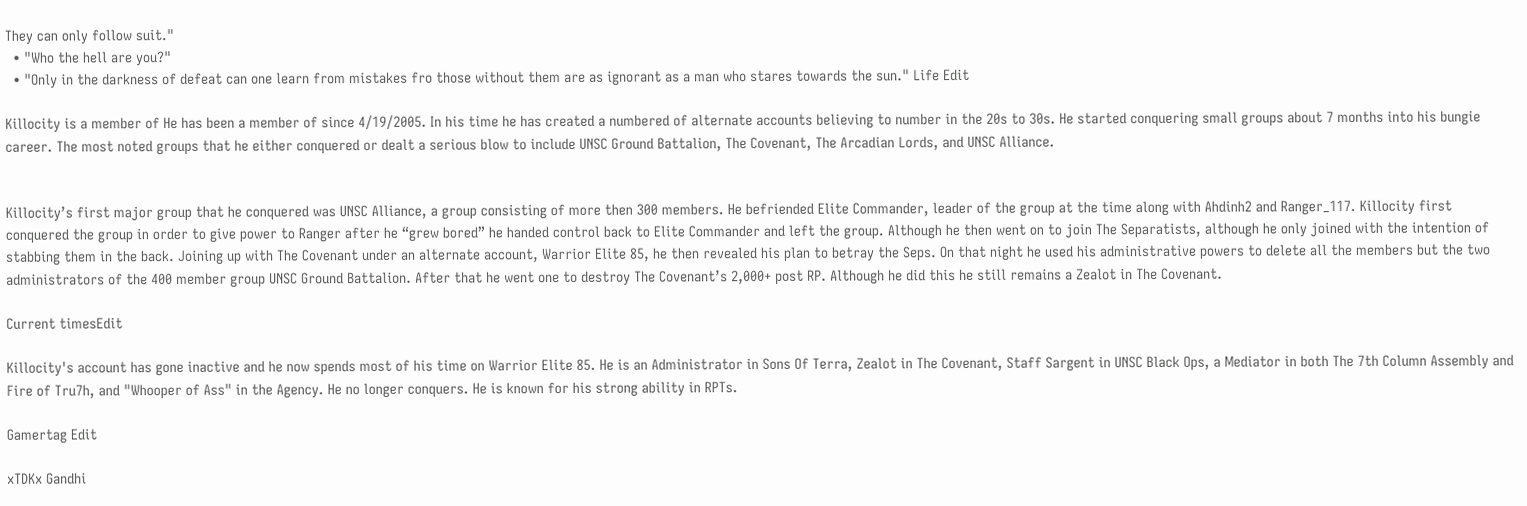They can only follow suit."
  • "Who the hell are you?"
  • "Only in the darkness of defeat can one learn from mistakes fro those without them are as ignorant as a man who stares towards the sun." Life Edit

Killocity is a member of He has been a member of since 4/19/2005. In his time he has created a numbered of alternate accounts believing to number in the 20s to 30s. He started conquering small groups about 7 months into his bungie career. The most noted groups that he either conquered or dealt a serious blow to include UNSC Ground Battalion, The Covenant, The Arcadian Lords, and UNSC Alliance.


Killocity’s first major group that he conquered was UNSC Alliance, a group consisting of more then 300 members. He befriended Elite Commander, leader of the group at the time along with Ahdinh2 and Ranger_117. Killocity first conquered the group in order to give power to Ranger after he “grew bored” he handed control back to Elite Commander and left the group. Although he then went on to join The Separatists, although he only joined with the intention of stabbing them in the back. Joining up with The Covenant under an alternate account, Warrior Elite 85, he then revealed his plan to betray the Seps. On that night he used his administrative powers to delete all the members but the two administrators of the 400 member group UNSC Ground Battalion. After that he went one to destroy The Covenant’s 2,000+ post RP. Although he did this he still remains a Zealot in The Covenant.

Current timesEdit

Killocity's account has gone inactive and he now spends most of his time on Warrior Elite 85. He is an Administrator in Sons Of Terra, Zealot in The Covenant, Staff Sargent in UNSC Black Ops, a Mediator in both The 7th Column Assembly and Fire of Tru7h, and "Whooper of Ass" in the Agency. He no longer conquers. He is known for his strong ability in RPTs.

Gamertag Edit

xTDKx Gandhi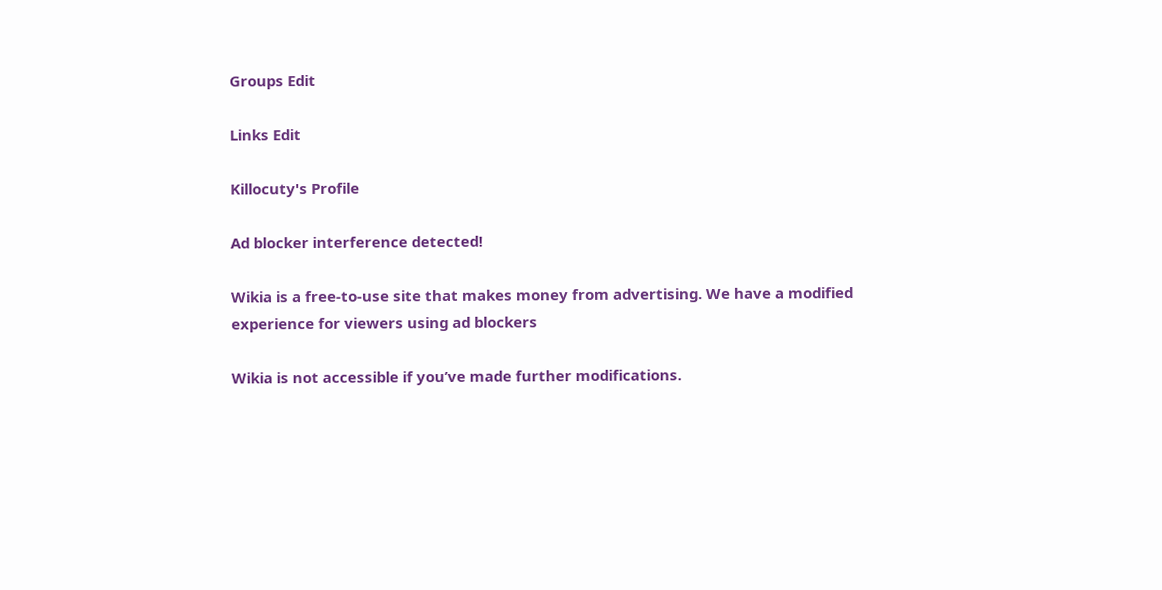Groups Edit

Links Edit

Killocuty's Profile

Ad blocker interference detected!

Wikia is a free-to-use site that makes money from advertising. We have a modified experience for viewers using ad blockers

Wikia is not accessible if you’ve made further modifications.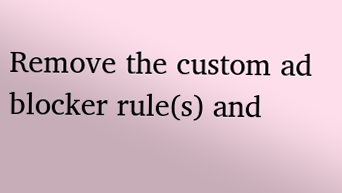Remove the custom ad blocker rule(s) and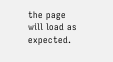the page will load as expected.